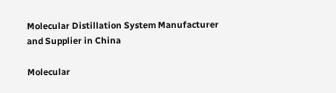Molecular Distillation System Manufacturer and Supplier in China

Molecular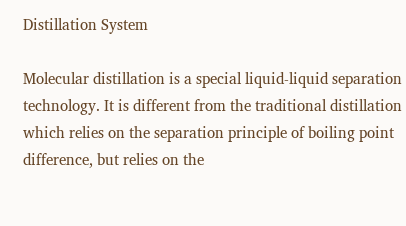Distillation System

Molecular distillation is a special liquid-liquid separation technology. It is different from the traditional distillation which relies on the separation principle of boiling point difference, but relies on the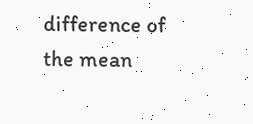difference of the mean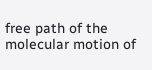free path of the molecular motion of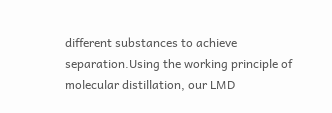different substances to achieve separation.Using the working principle of molecular distillation, our LMD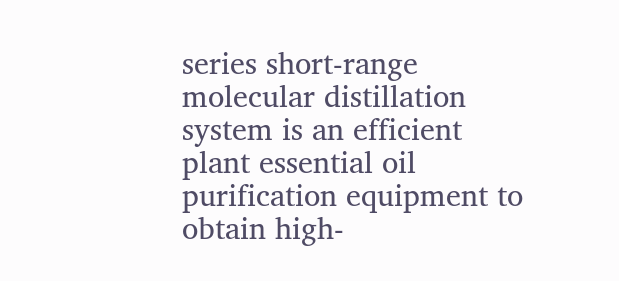series short-range molecular distillation system is an efficient plant essential oil purification equipment to obtain high-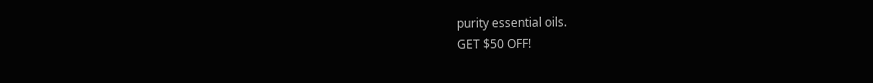purity essential oils.
GET $50 OFF!